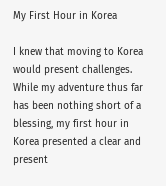My First Hour in Korea

I knew that moving to Korea would present challenges.  While my adventure thus far has been nothing short of a blessing, my first hour in Korea presented a clear and present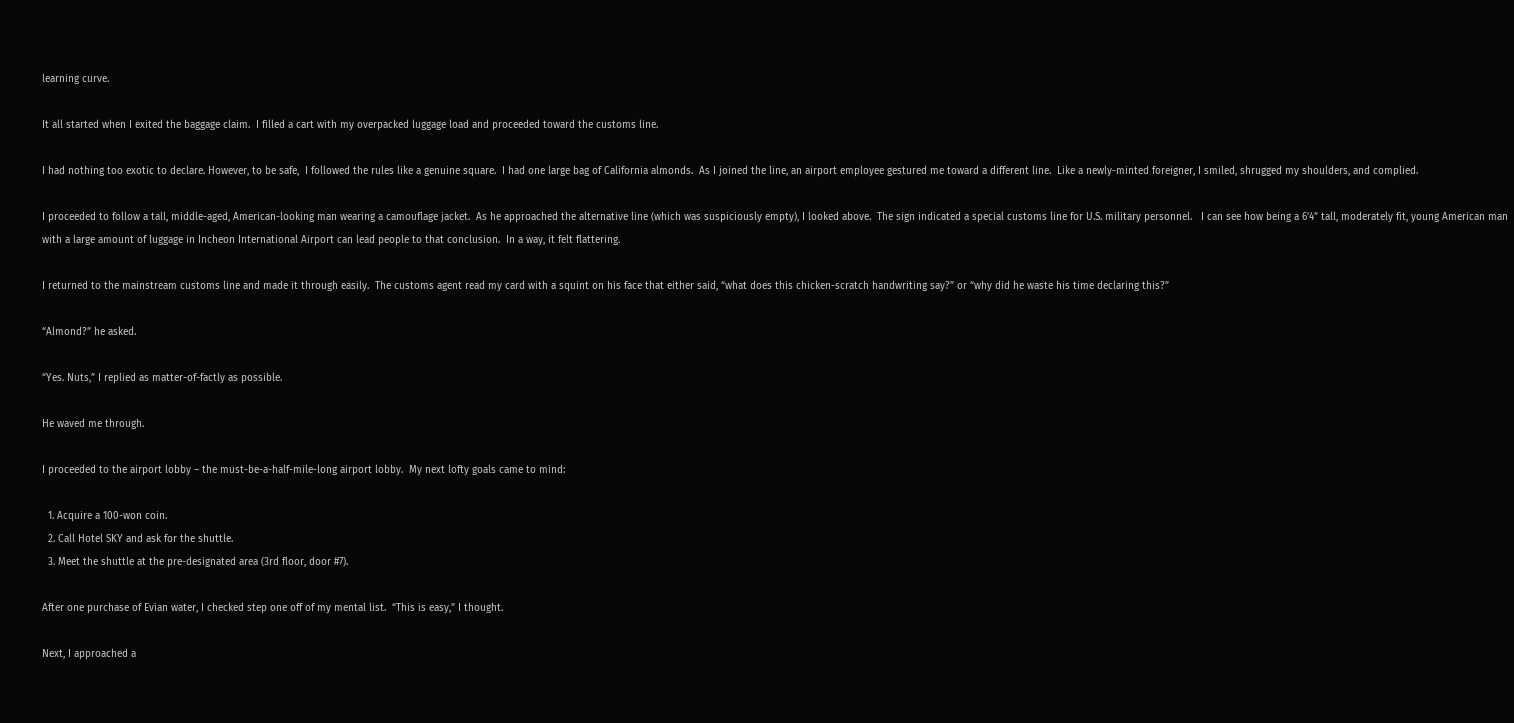learning curve.

It all started when I exited the baggage claim.  I filled a cart with my overpacked luggage load and proceeded toward the customs line.

I had nothing too exotic to declare. However, to be safe,  I followed the rules like a genuine square.  I had one large bag of California almonds.  As I joined the line, an airport employee gestured me toward a different line.  Like a newly-minted foreigner, I smiled, shrugged my shoulders, and complied.

I proceeded to follow a tall, middle-aged, American-looking man wearing a camouflage jacket.  As he approached the alternative line (which was suspiciously empty), I looked above.  The sign indicated a special customs line for U.S. military personnel.   I can see how being a 6’4” tall, moderately fit, young American man with a large amount of luggage in Incheon International Airport can lead people to that conclusion.  In a way, it felt flattering.

I returned to the mainstream customs line and made it through easily.  The customs agent read my card with a squint on his face that either said, “what does this chicken-scratch handwriting say?” or “why did he waste his time declaring this?”

“Almond?” he asked.

“Yes. Nuts,” I replied as matter-of-factly as possible.

He waved me through.

I proceeded to the airport lobby – the must-be-a-half-mile-long airport lobby.  My next lofty goals came to mind:

  1. Acquire a 100-won coin.
  2. Call Hotel SKY and ask for the shuttle.
  3. Meet the shuttle at the pre-designated area (3rd floor, door #7).

After one purchase of Evian water, I checked step one off of my mental list.  “This is easy,” I thought.

Next, I approached a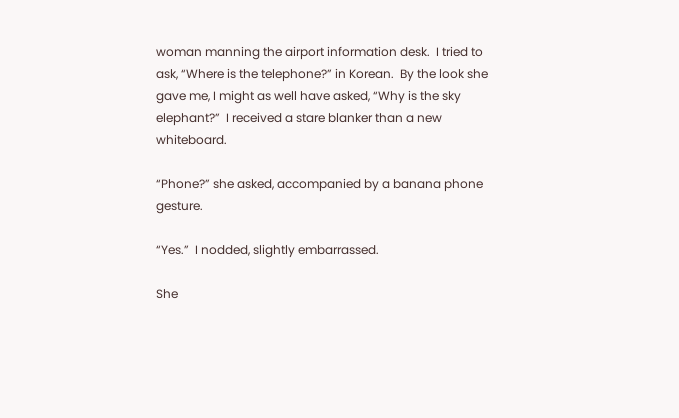woman manning the airport information desk.  I tried to ask, “Where is the telephone?” in Korean.  By the look she gave me, I might as well have asked, “Why is the sky elephant?”  I received a stare blanker than a new whiteboard.

“Phone?” she asked, accompanied by a banana phone gesture.

“Yes.”  I nodded, slightly embarrassed.

She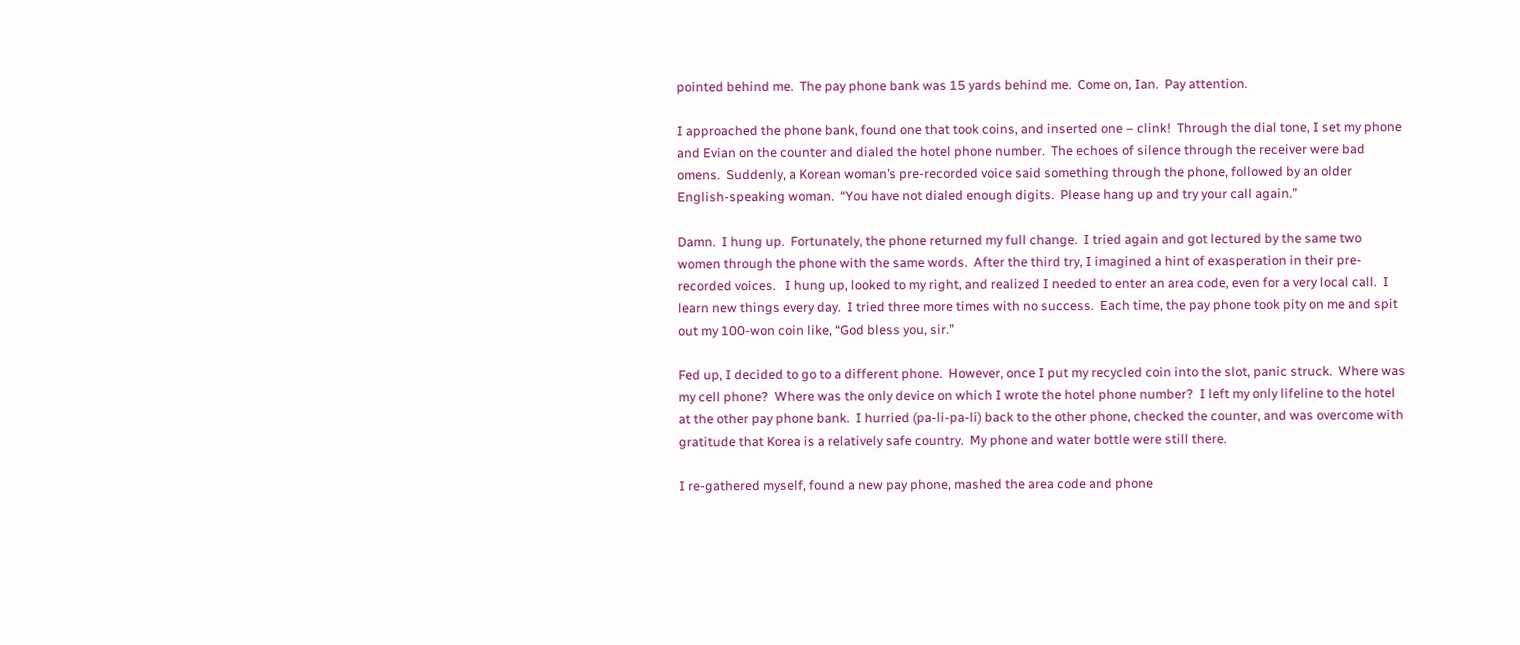pointed behind me.  The pay phone bank was 15 yards behind me.  Come on, Ian.  Pay attention.

I approached the phone bank, found one that took coins, and inserted one – clink!  Through the dial tone, I set my phone and Evian on the counter and dialed the hotel phone number.  The echoes of silence through the receiver were bad omens.  Suddenly, a Korean woman’s pre-recorded voice said something through the phone, followed by an older English-speaking woman.  “You have not dialed enough digits.  Please hang up and try your call again.”

Damn.  I hung up.  Fortunately, the phone returned my full change.  I tried again and got lectured by the same two women through the phone with the same words.  After the third try, I imagined a hint of exasperation in their pre-recorded voices.   I hung up, looked to my right, and realized I needed to enter an area code, even for a very local call.  I learn new things every day.  I tried three more times with no success.  Each time, the pay phone took pity on me and spit out my 100-won coin like, “God bless you, sir.”

Fed up, I decided to go to a different phone.  However, once I put my recycled coin into the slot, panic struck.  Where was my cell phone?  Where was the only device on which I wrote the hotel phone number?  I left my only lifeline to the hotel at the other pay phone bank.  I hurried (pa-li-pa-li) back to the other phone, checked the counter, and was overcome with gratitude that Korea is a relatively safe country.  My phone and water bottle were still there.

I re-gathered myself, found a new pay phone, mashed the area code and phone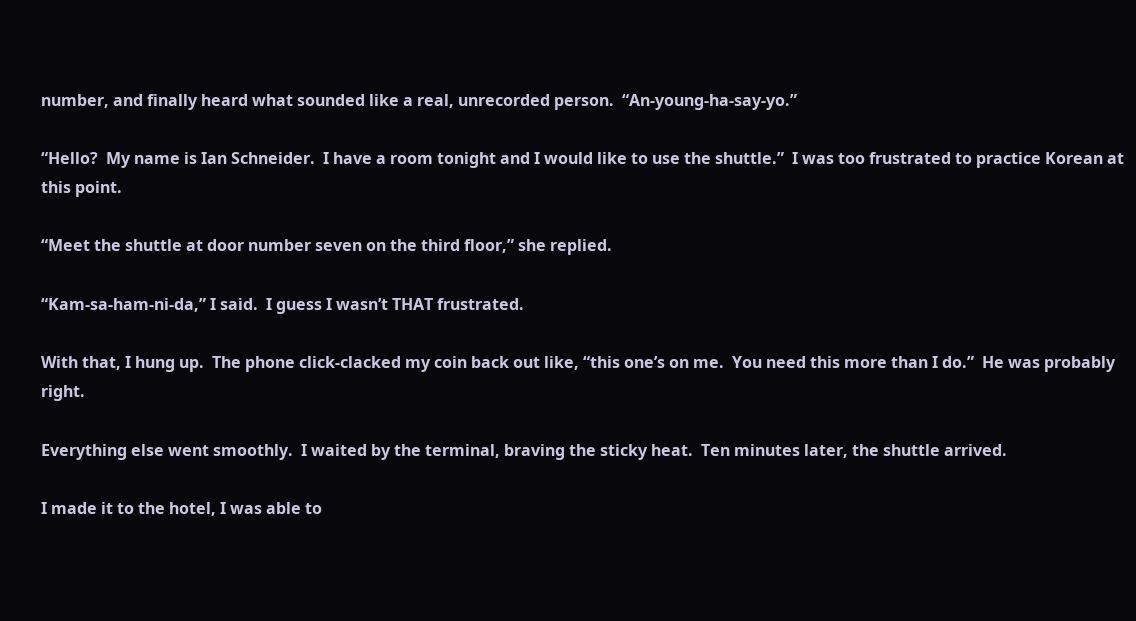number, and finally heard what sounded like a real, unrecorded person.  “An-young-ha-say-yo.”

“Hello?  My name is Ian Schneider.  I have a room tonight and I would like to use the shuttle.”  I was too frustrated to practice Korean at this point.

“Meet the shuttle at door number seven on the third floor,” she replied.

“Kam-sa-ham-ni-da,” I said.  I guess I wasn’t THAT frustrated.

With that, I hung up.  The phone click-clacked my coin back out like, “this one’s on me.  You need this more than I do.”  He was probably right.

Everything else went smoothly.  I waited by the terminal, braving the sticky heat.  Ten minutes later, the shuttle arrived.

I made it to the hotel, I was able to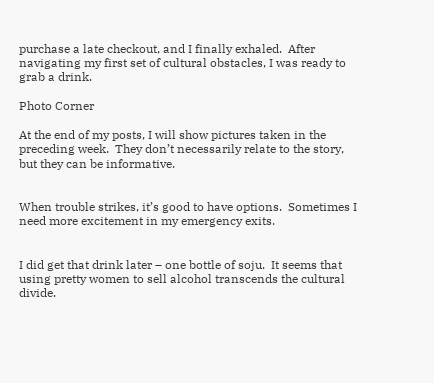purchase a late checkout, and I finally exhaled.  After navigating my first set of cultural obstacles, I was ready to grab a drink.

Photo Corner

At the end of my posts, I will show pictures taken in the preceding week.  They don’t necessarily relate to the story, but they can be informative.


When trouble strikes, it’s good to have options.  Sometimes I need more excitement in my emergency exits.


I did get that drink later – one bottle of soju.  It seems that using pretty women to sell alcohol transcends the cultural divide.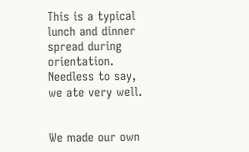This is a typical lunch and dinner spread during orientation.  Needless to say, we ate very well.


We made our own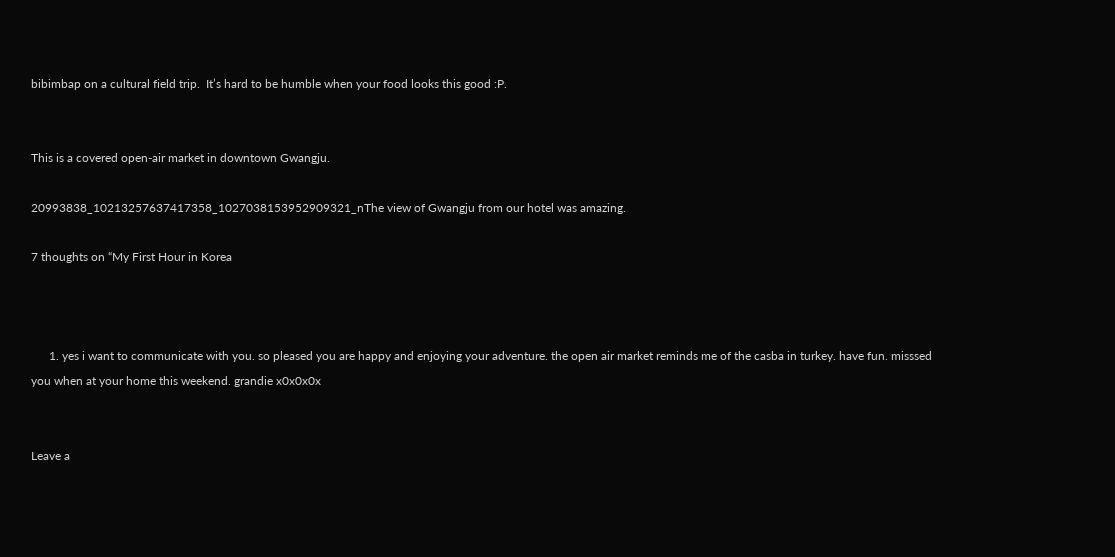bibimbap on a cultural field trip.  It’s hard to be humble when your food looks this good :P.


This is a covered open-air market in downtown Gwangju.

20993838_10213257637417358_1027038153952909321_nThe view of Gwangju from our hotel was amazing.

7 thoughts on “My First Hour in Korea



      1. yes i want to communicate with you. so pleased you are happy and enjoying your adventure. the open air market reminds me of the casba in turkey. have fun. misssed you when at your home this weekend. grandie x0x0x0x


Leave a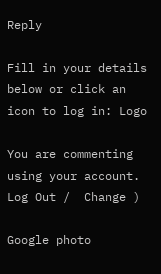Reply

Fill in your details below or click an icon to log in: Logo

You are commenting using your account. Log Out /  Change )

Google photo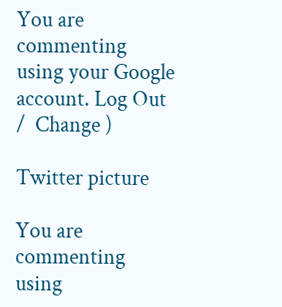You are commenting using your Google account. Log Out /  Change )

Twitter picture

You are commenting using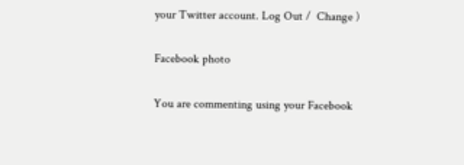your Twitter account. Log Out /  Change )

Facebook photo

You are commenting using your Facebook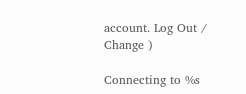account. Log Out /  Change )

Connecting to %s